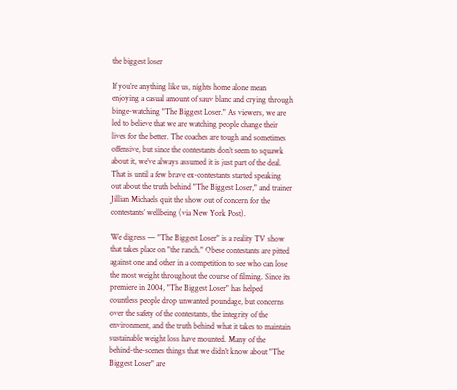the biggest loser

If you’re anything like us, nights home alone mean enjoying a casual amount of sauv blanc and crying through binge-watching "The Biggest Loser." As viewers, we are led to believe that we are watching people change their lives for the better. The coaches are tough and sometimes offensive, but since the contestants don’t seem to squawk about it, we’ve always assumed it is just part of the deal. That is until a few brave ex-contestants started speaking out about the truth behind "The Biggest Loser," and trainer Jillian Michaels quit the show out of concern for the contestants’ wellbeing (via New York Post).

We digress — "The Biggest Loser" is a reality TV show that takes place on "the ranch." Obese contestants are pitted against one and other in a competition to see who can lose the most weight throughout the course of filming. Since its premiere in 2004, "The Biggest Loser" has helped countless people drop unwanted poundage, but concerns over the safety of the contestants, the integrity of the environment, and the truth behind what it takes to maintain sustainable weight loss have mounted. Many of the behind-the-scenes things that we didn’t know about "The Biggest Loser" are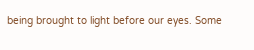being brought to light before our eyes. Some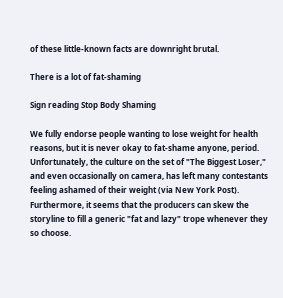of these little-known facts are downright brutal.

There is a lot of fat-shaming

Sign reading Stop Body Shaming

We fully endorse people wanting to lose weight for health reasons, but it is never okay to fat-shame anyone, period. Unfortunately, the culture on the set of "The Biggest Loser," and even occasionally on camera, has left many contestants feeling ashamed of their weight (via New York Post). Furthermore, it seems that the producers can skew the storyline to fill a generic "fat and lazy" trope whenever they so choose.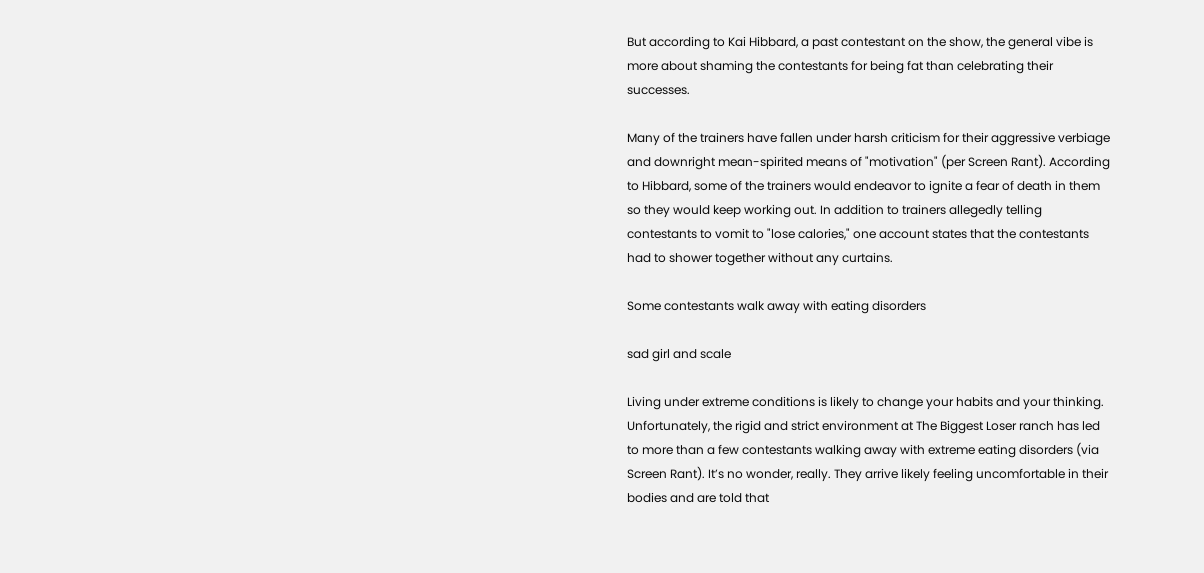But according to Kai Hibbard, a past contestant on the show, the general vibe is more about shaming the contestants for being fat than celebrating their successes.

Many of the trainers have fallen under harsh criticism for their aggressive verbiage and downright mean-spirited means of "motivation" (per Screen Rant). According to Hibbard, some of the trainers would endeavor to ignite a fear of death in them so they would keep working out. In addition to trainers allegedly telling contestants to vomit to "lose calories," one account states that the contestants had to shower together without any curtains.

Some contestants walk away with eating disorders

sad girl and scale

Living under extreme conditions is likely to change your habits and your thinking. Unfortunately, the rigid and strict environment at The Biggest Loser ranch has led to more than a few contestants walking away with extreme eating disorders (via Screen Rant). It’s no wonder, really. They arrive likely feeling uncomfortable in their bodies and are told that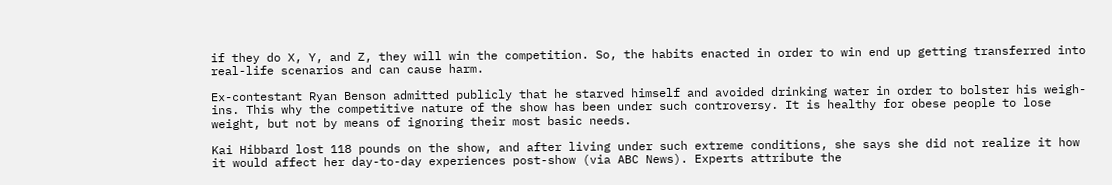if they do X, Y, and Z, they will win the competition. So, the habits enacted in order to win end up getting transferred into real-life scenarios and can cause harm.

Ex-contestant Ryan Benson admitted publicly that he starved himself and avoided drinking water in order to bolster his weigh-ins. This why the competitive nature of the show has been under such controversy. It is healthy for obese people to lose weight, but not by means of ignoring their most basic needs.

Kai Hibbard lost 118 pounds on the show, and after living under such extreme conditions, she says she did not realize it how it would affect her day-to-day experiences post-show (via ABC News). Experts attribute the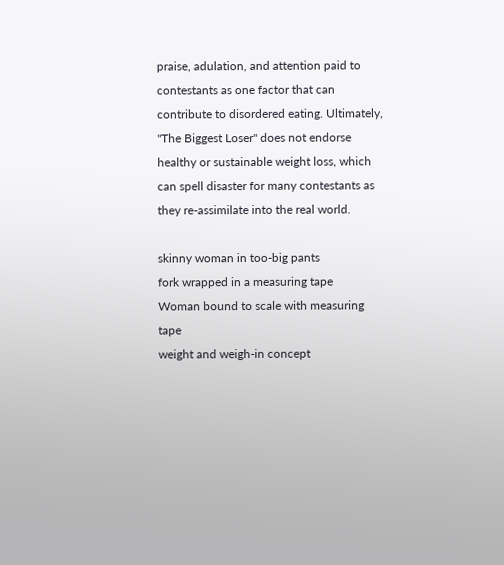praise, adulation, and attention paid to contestants as one factor that can contribute to disordered eating. Ultimately, "The Biggest Loser" does not endorse healthy or sustainable weight loss, which can spell disaster for many contestants as they re-assimilate into the real world.

skinny woman in too-big pants
fork wrapped in a measuring tape
Woman bound to scale with measuring tape
weight and weigh-in concept